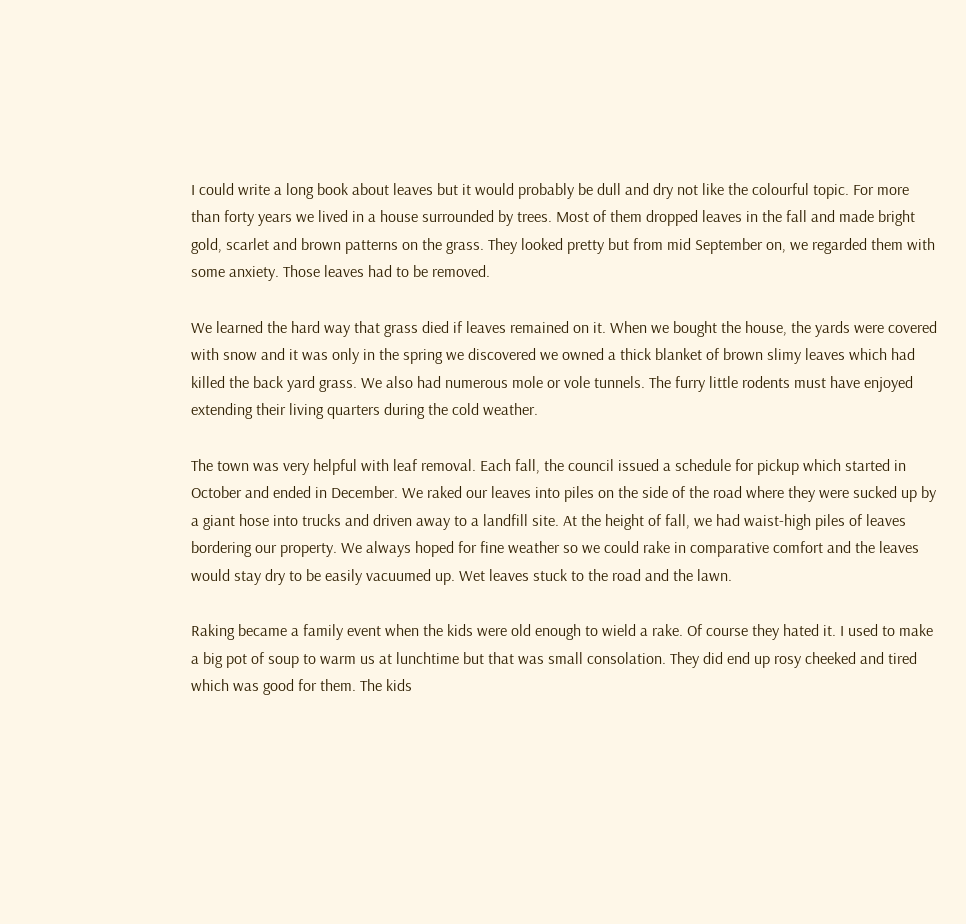I could write a long book about leaves but it would probably be dull and dry not like the colourful topic. For more than forty years we lived in a house surrounded by trees. Most of them dropped leaves in the fall and made bright gold, scarlet and brown patterns on the grass. They looked pretty but from mid September on, we regarded them with some anxiety. Those leaves had to be removed.

We learned the hard way that grass died if leaves remained on it. When we bought the house, the yards were covered with snow and it was only in the spring we discovered we owned a thick blanket of brown slimy leaves which had killed the back yard grass. We also had numerous mole or vole tunnels. The furry little rodents must have enjoyed extending their living quarters during the cold weather.

The town was very helpful with leaf removal. Each fall, the council issued a schedule for pickup which started in October and ended in December. We raked our leaves into piles on the side of the road where they were sucked up by a giant hose into trucks and driven away to a landfill site. At the height of fall, we had waist-high piles of leaves bordering our property. We always hoped for fine weather so we could rake in comparative comfort and the leaves would stay dry to be easily vacuumed up. Wet leaves stuck to the road and the lawn.

Raking became a family event when the kids were old enough to wield a rake. Of course they hated it. I used to make a big pot of soup to warm us at lunchtime but that was small consolation. They did end up rosy cheeked and tired which was good for them. The kids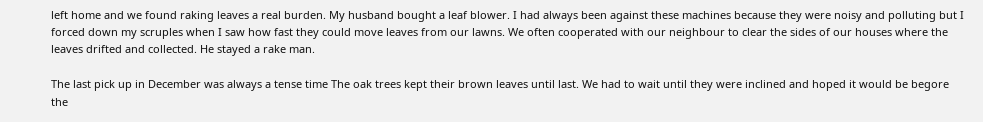left home and we found raking leaves a real burden. My husband bought a leaf blower. I had always been against these machines because they were noisy and polluting but I forced down my scruples when I saw how fast they could move leaves from our lawns. We often cooperated with our neighbour to clear the sides of our houses where the leaves drifted and collected. He stayed a rake man.

The last pick up in December was always a tense time The oak trees kept their brown leaves until last. We had to wait until they were inclined and hoped it would be begore the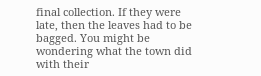final collection. If they were late, then the leaves had to be bagged. You might be wondering what the town did with their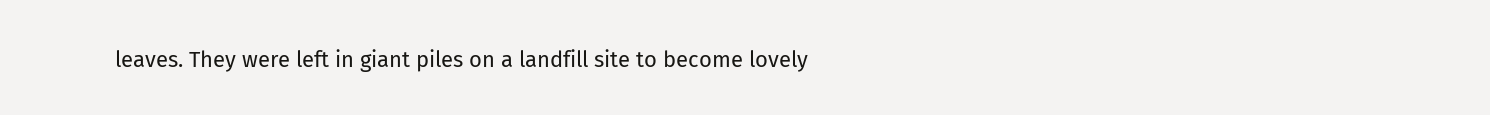leaves. They were left in giant piles on a landfill site to become lovely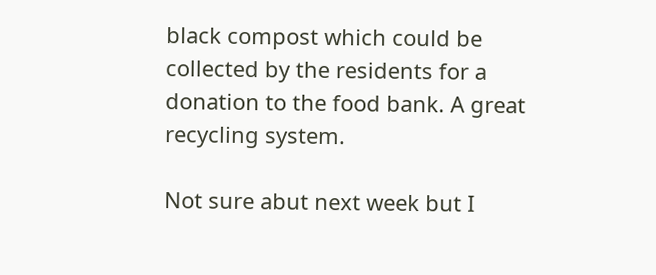black compost which could be collected by the residents for a donation to the food bank. A great recycling system.

Not sure abut next week but I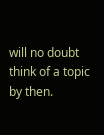will no doubt think of a topic by then.